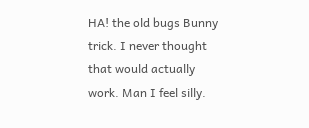HA! the old bugs Bunny trick. I never thought that would actually work. Man I feel silly.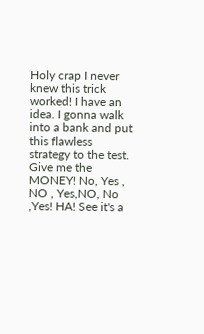Holy crap I never knew this trick worked! I have an idea. I gonna walk into a bank and put this flawless strategy to the test. Give me the MONEY! No, Yes , NO , Yes,NO, No ,Yes! HA! See it's a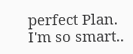perfect Plan. I'm so smart..